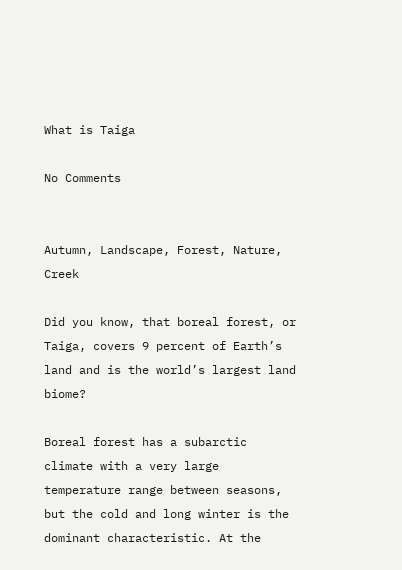What is Taiga

No Comments


Autumn, Landscape, Forest, Nature, Creek

Did you know, that boreal forest, or Taiga, covers 9 percent of Earth’s land and is the world’s largest land biome?

Boreal forest has a subarctic climate with a very large temperature range between seasons, but the cold and long winter is the dominant characteristic. At the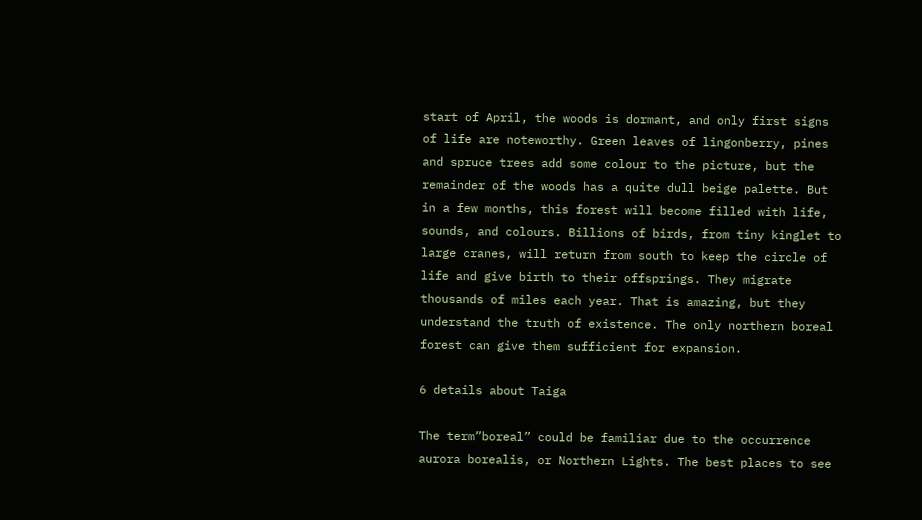start of April, the woods is dormant, and only first signs of life are noteworthy. Green leaves of lingonberry, pines and spruce trees add some colour to the picture, but the remainder of the woods has a quite dull beige palette. But in a few months, this forest will become filled with life, sounds, and colours. Billions of birds, from tiny kinglet to large cranes, will return from south to keep the circle of life and give birth to their offsprings. They migrate thousands of miles each year. That is amazing, but they understand the truth of existence. The only northern boreal forest can give them sufficient for expansion.

6 details about Taiga

The term”boreal” could be familiar due to the occurrence aurora borealis, or Northern Lights. The best places to see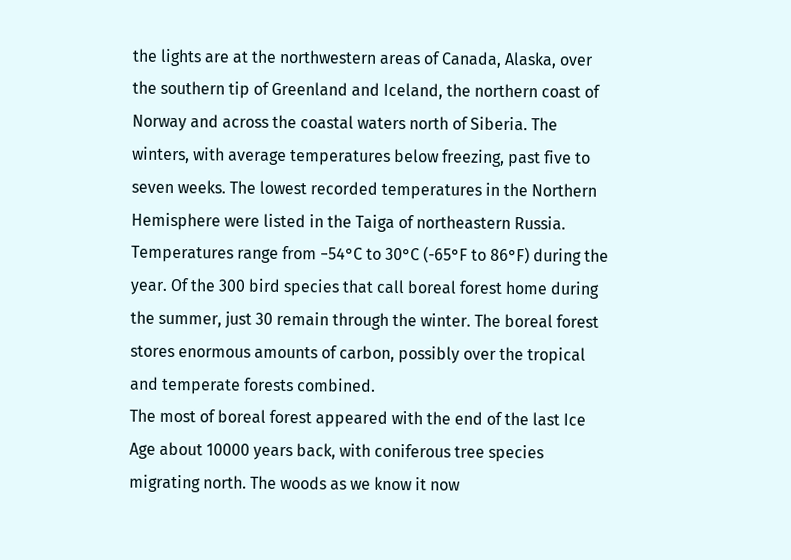the lights are at the northwestern areas of Canada, Alaska, over the southern tip of Greenland and Iceland, the northern coast of Norway and across the coastal waters north of Siberia. The winters, with average temperatures below freezing, past five to seven weeks. The lowest recorded temperatures in the Northern Hemisphere were listed in the Taiga of northeastern Russia. Temperatures range from −54°C to 30°C (-65°F to 86°F) during the year. Of the 300 bird species that call boreal forest home during the summer, just 30 remain through the winter. The boreal forest stores enormous amounts of carbon, possibly over the tropical and temperate forests combined.
The most of boreal forest appeared with the end of the last Ice Age about 10000 years back, with coniferous tree species migrating north. The woods as we know it now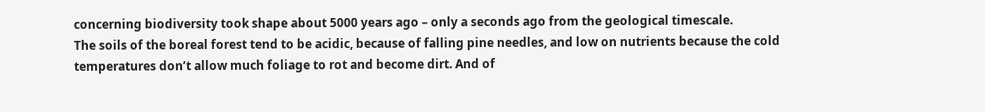concerning biodiversity took shape about 5000 years ago – only a seconds ago from the geological timescale.
The soils of the boreal forest tend to be acidic, because of falling pine needles, and low on nutrients because the cold temperatures don’t allow much foliage to rot and become dirt. And of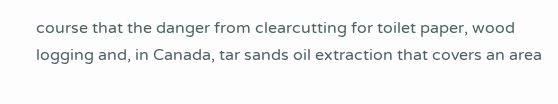course that the danger from clearcutting for toilet paper, wood logging and, in Canada, tar sands oil extraction that covers an area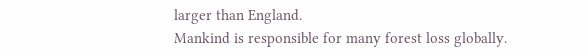larger than England.
Mankind is responsible for many forest loss globally.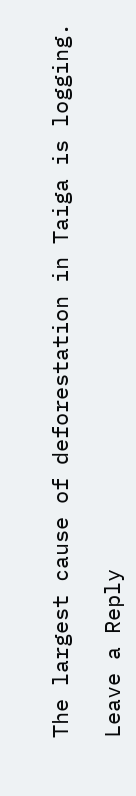The largest cause of deforestation in Taiga is logging.

Leave a Reply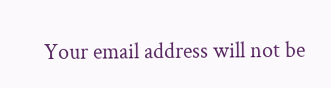Your email address will not be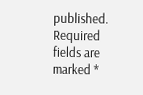published. Required fields are marked *